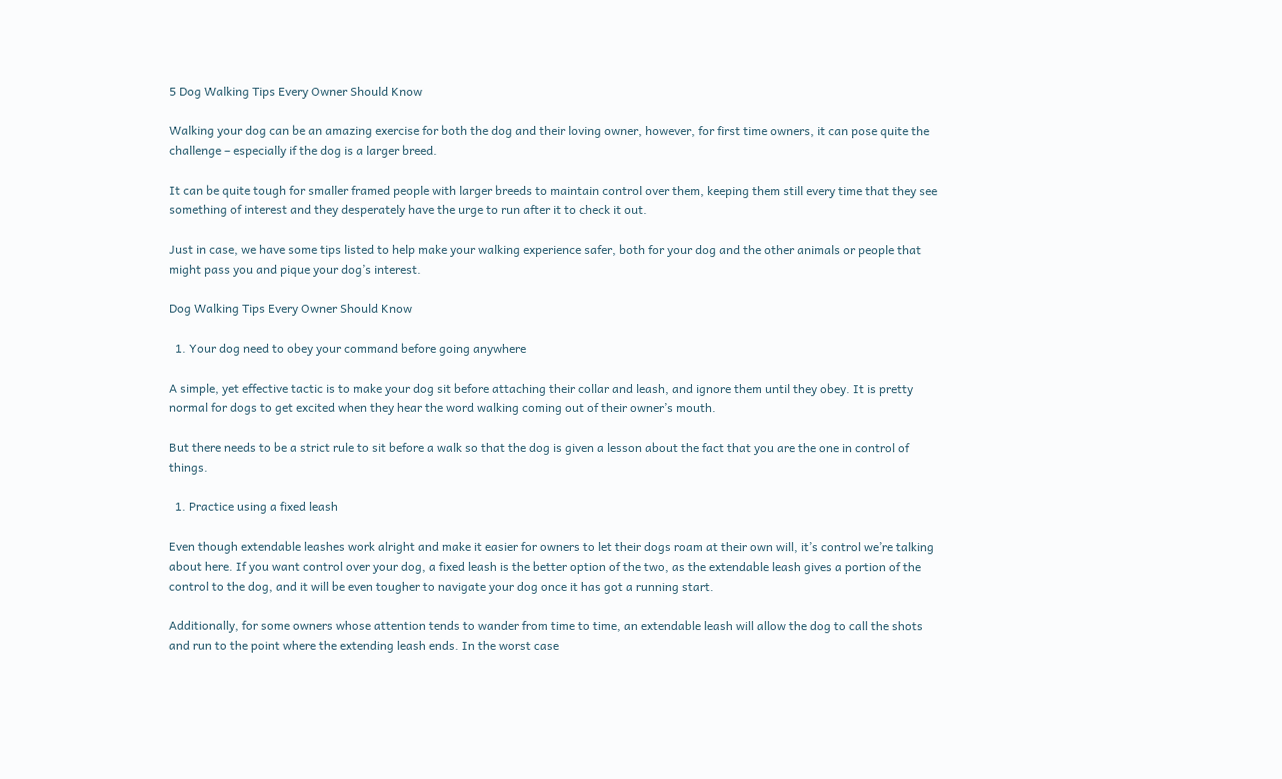5 Dog Walking Tips Every Owner Should Know

Walking your dog can be an amazing exercise for both the dog and their loving owner, however, for first time owners, it can pose quite the challenge – especially if the dog is a larger breed.

It can be quite tough for smaller framed people with larger breeds to maintain control over them, keeping them still every time that they see something of interest and they desperately have the urge to run after it to check it out.

Just in case, we have some tips listed to help make your walking experience safer, both for your dog and the other animals or people that might pass you and pique your dog’s interest.

Dog Walking Tips Every Owner Should Know

  1. Your dog need to obey your command before going anywhere

A simple, yet effective tactic is to make your dog sit before attaching their collar and leash, and ignore them until they obey. It is pretty normal for dogs to get excited when they hear the word walking coming out of their owner’s mouth.

But there needs to be a strict rule to sit before a walk so that the dog is given a lesson about the fact that you are the one in control of things.

  1. Practice using a fixed leash

Even though extendable leashes work alright and make it easier for owners to let their dogs roam at their own will, it’s control we’re talking about here. If you want control over your dog, a fixed leash is the better option of the two, as the extendable leash gives a portion of the control to the dog, and it will be even tougher to navigate your dog once it has got a running start.

Additionally, for some owners whose attention tends to wander from time to time, an extendable leash will allow the dog to call the shots and run to the point where the extending leash ends. In the worst case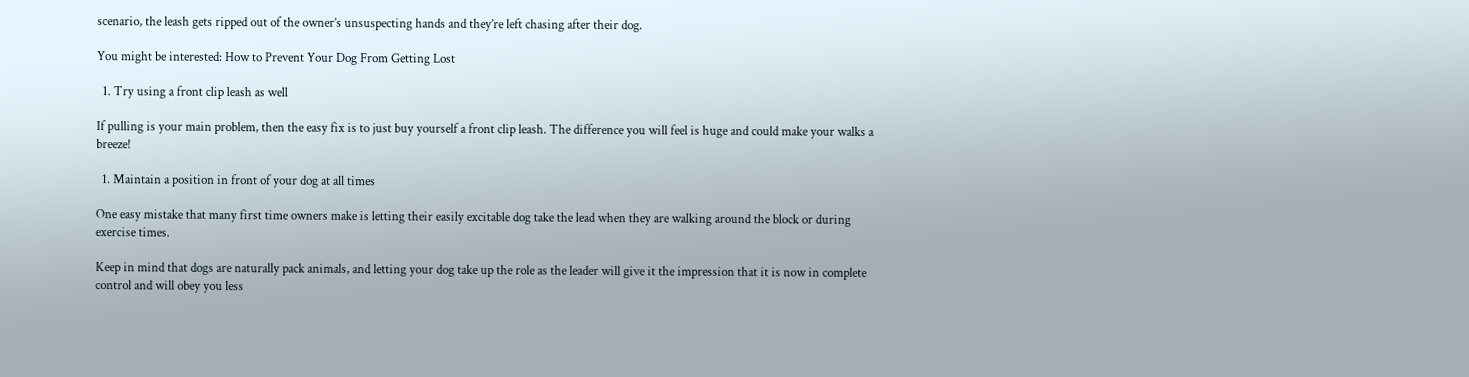scenario, the leash gets ripped out of the owner’s unsuspecting hands and they’re left chasing after their dog.

You might be interested: How to Prevent Your Dog From Getting Lost

  1. Try using a front clip leash as well

If pulling is your main problem, then the easy fix is to just buy yourself a front clip leash. The difference you will feel is huge and could make your walks a breeze!

  1. Maintain a position in front of your dog at all times

One easy mistake that many first time owners make is letting their easily excitable dog take the lead when they are walking around the block or during exercise times.

Keep in mind that dogs are naturally pack animals, and letting your dog take up the role as the leader will give it the impression that it is now in complete control and will obey you less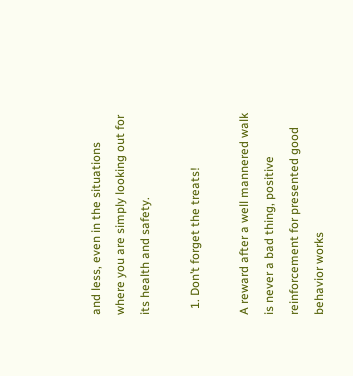and less, even in the situations where you are simply looking out for its health and safety.

  1. Don’t forget the treats!

A reward after a well mannered walk is never a bad thing, positive reinforcement for presented good behavior works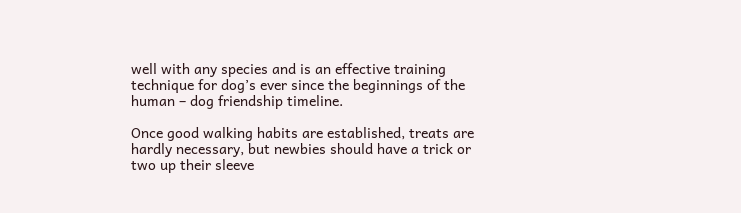well with any species and is an effective training technique for dog’s ever since the beginnings of the human – dog friendship timeline.

Once good walking habits are established, treats are hardly necessary, but newbies should have a trick or two up their sleeve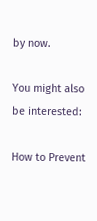by now.

You might also be interested:

How to Prevent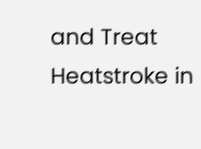and Treat Heatstroke in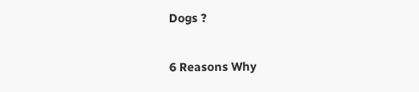Dogs ?

6 Reasons Why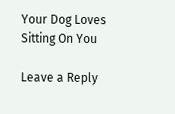Your Dog Loves Sitting On You

Leave a Reply